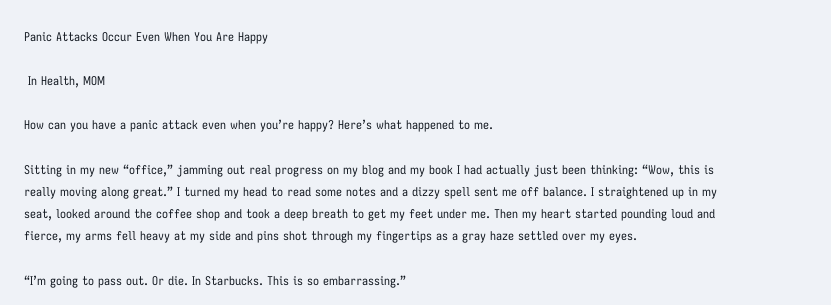Panic Attacks Occur Even When You Are Happy

 In Health, MOM

How can you have a panic attack even when you’re happy? Here’s what happened to me.

Sitting in my new “office,” jamming out real progress on my blog and my book I had actually just been thinking: “Wow, this is really moving along great.” I turned my head to read some notes and a dizzy spell sent me off balance. I straightened up in my seat, looked around the coffee shop and took a deep breath to get my feet under me. Then my heart started pounding loud and fierce, my arms fell heavy at my side and pins shot through my fingertips as a gray haze settled over my eyes.

“I’m going to pass out. Or die. In Starbucks. This is so embarrassing.”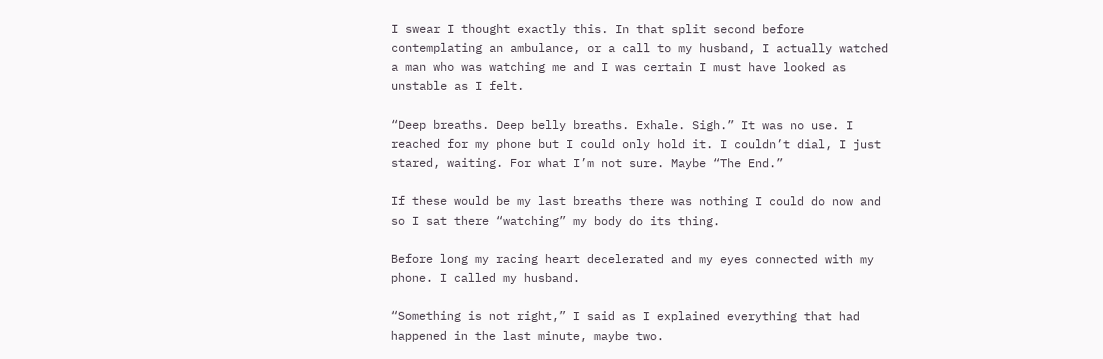I swear I thought exactly this. In that split second before contemplating an ambulance, or a call to my husband, I actually watched a man who was watching me and I was certain I must have looked as unstable as I felt.

“Deep breaths. Deep belly breaths. Exhale. Sigh.” It was no use. I reached for my phone but I could only hold it. I couldn’t dial, I just stared, waiting. For what I’m not sure. Maybe “The End.”

If these would be my last breaths there was nothing I could do now and so I sat there “watching” my body do its thing.

Before long my racing heart decelerated and my eyes connected with my phone. I called my husband.

“Something is not right,” I said as I explained everything that had happened in the last minute, maybe two.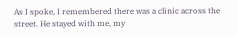As I spoke, I remembered there was a clinic across the street. He stayed with me, my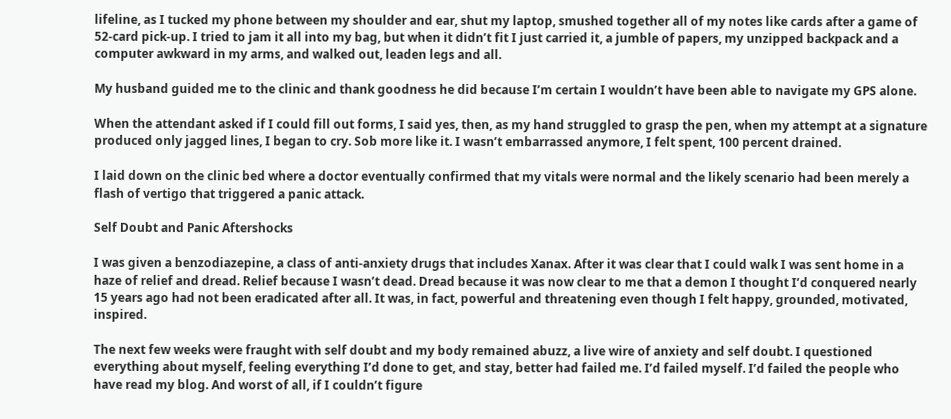lifeline, as I tucked my phone between my shoulder and ear, shut my laptop, smushed together all of my notes like cards after a game of 52-card pick-up. I tried to jam it all into my bag, but when it didn’t fit I just carried it, a jumble of papers, my unzipped backpack and a computer awkward in my arms, and walked out, leaden legs and all.

My husband guided me to the clinic and thank goodness he did because I’m certain I wouldn’t have been able to navigate my GPS alone.

When the attendant asked if I could fill out forms, I said yes, then, as my hand struggled to grasp the pen, when my attempt at a signature produced only jagged lines, I began to cry. Sob more like it. I wasn’t embarrassed anymore, I felt spent, 100 percent drained.

I laid down on the clinic bed where a doctor eventually confirmed that my vitals were normal and the likely scenario had been merely a flash of vertigo that triggered a panic attack.

Self Doubt and Panic Aftershocks

I was given a benzodiazepine, a class of anti-anxiety drugs that includes Xanax. After it was clear that I could walk I was sent home in a haze of relief and dread. Relief because I wasn’t dead. Dread because it was now clear to me that a demon I thought I’d conquered nearly 15 years ago had not been eradicated after all. It was, in fact, powerful and threatening even though I felt happy, grounded, motivated, inspired.

The next few weeks were fraught with self doubt and my body remained abuzz, a live wire of anxiety and self doubt. I questioned everything about myself, feeling everything I’d done to get, and stay, better had failed me. I’d failed myself. I’d failed the people who have read my blog. And worst of all, if I couldn’t figure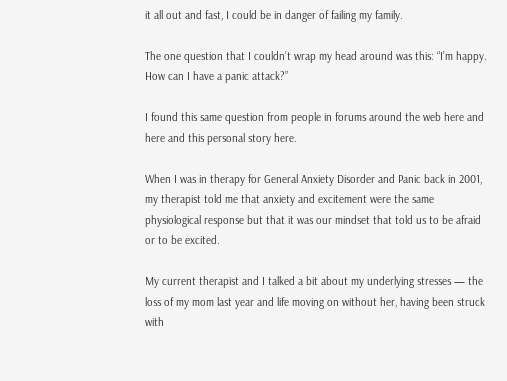it all out and fast, I could be in danger of failing my family.

The one question that I couldn’t wrap my head around was this: “I’m happy. How can I have a panic attack?”

I found this same question from people in forums around the web here and here and this personal story here.

When I was in therapy for General Anxiety Disorder and Panic back in 2001, my therapist told me that anxiety and excitement were the same physiological response but that it was our mindset that told us to be afraid or to be excited.

My current therapist and I talked a bit about my underlying stresses — the loss of my mom last year and life moving on without her, having been struck with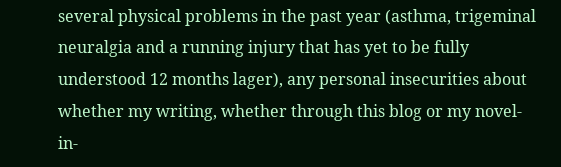several physical problems in the past year (asthma, trigeminal neuralgia and a running injury that has yet to be fully understood 12 months lager), any personal insecurities about whether my writing, whether through this blog or my novel-in-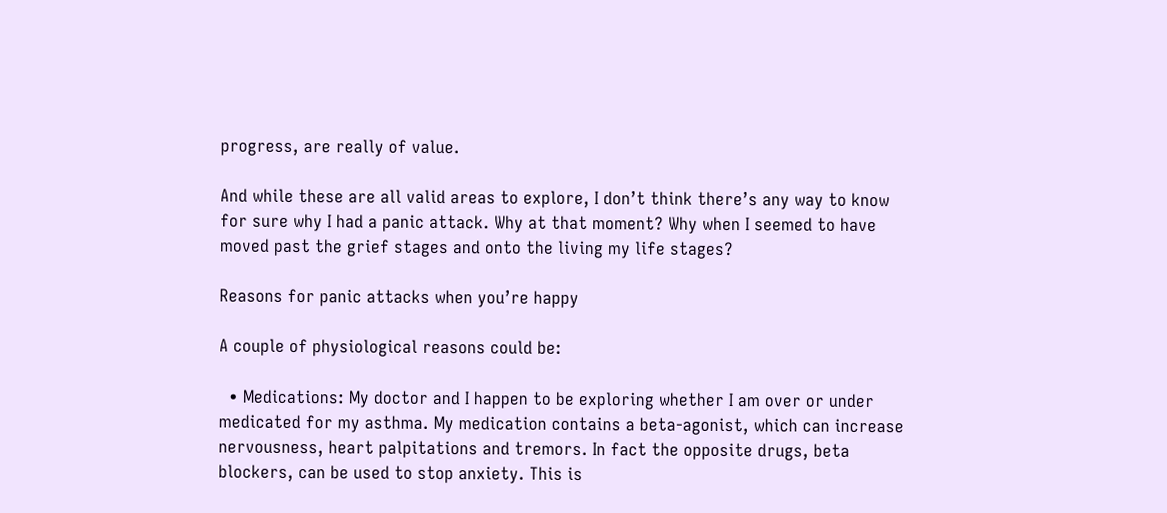progress, are really of value.

And while these are all valid areas to explore, I don’t think there’s any way to know for sure why I had a panic attack. Why at that moment? Why when I seemed to have moved past the grief stages and onto the living my life stages?

Reasons for panic attacks when you’re happy

A couple of physiological reasons could be:

  • Medications: My doctor and I happen to be exploring whether I am over or under medicated for my asthma. My medication contains a beta-agonist, which can increase nervousness, heart palpitations and tremors. In fact the opposite drugs, beta blockers, can be used to stop anxiety. This is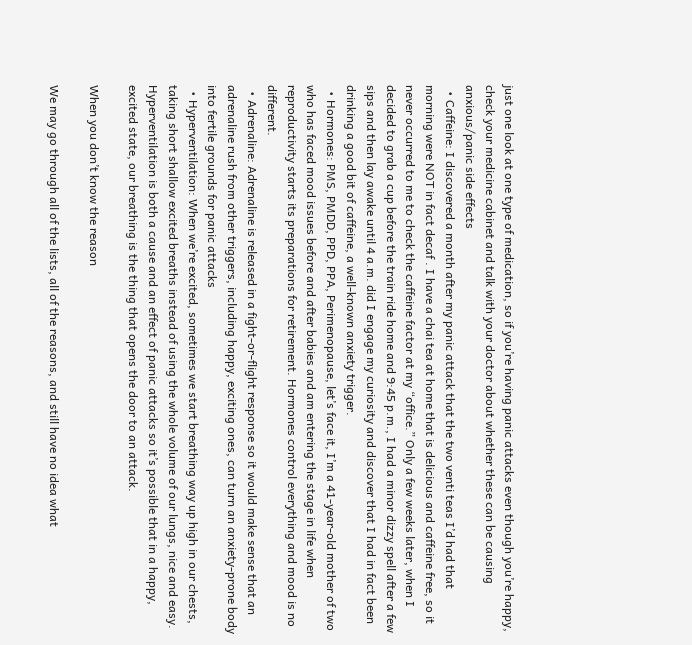just one look at one type of medication, so if you’re having panic attacks even though you’re happy, check your medicine cabinet and talk with your doctor about whether these can be causing anxious/panic side effects
  • Caffeine: I discovered a month after my panic attack that the two venti teas I’d had that morning were NOT in fact decaf . I have a chai tea at home that is delicious and caffeine free, so it never occurred to me to check the caffeine factor at my “office.” Only a few weeks later, when I decided to grab a cup before the train ride home and 9:45 p.m., I had a minor dizzy spell after a few sips and then lay awake until 4 a.m. did I engage my curiosity and discover that I had in fact been drinking a good bit of caffeine, a well-known anxiety trigger.
  • Hormones: PMS, PMDD, PPD, PPA, Perimenopause, let’s face it, I’m a 41-year-old mother of two who has faced mood issues before and after babies and am entering the stage in life when reproductivity starts its preparations for retirement. Hormones control everything and mood is no different.
  • Adrenaline: Adrenaline is released in a fight-or-flight response so it would make sense that an adrenaline rush from other triggers, including happy, exciting ones, can turn an anxiety-prone body into fertile grounds for panic attacks
  • Hyperventilation: When we’re excited, sometimes we start breathing way up high in our chests, taking short shallow excited breaths instead of using the whole volume of our lungs, nice and easy. Hyperventilation is both a cause and an effect of panic attacks so it’s possible that in a happy, excited state, our breathing is the thing that opens the door to an attack.

When you don’t know the reason

We may go through all of the lists, all of the reasons, and still have no idea what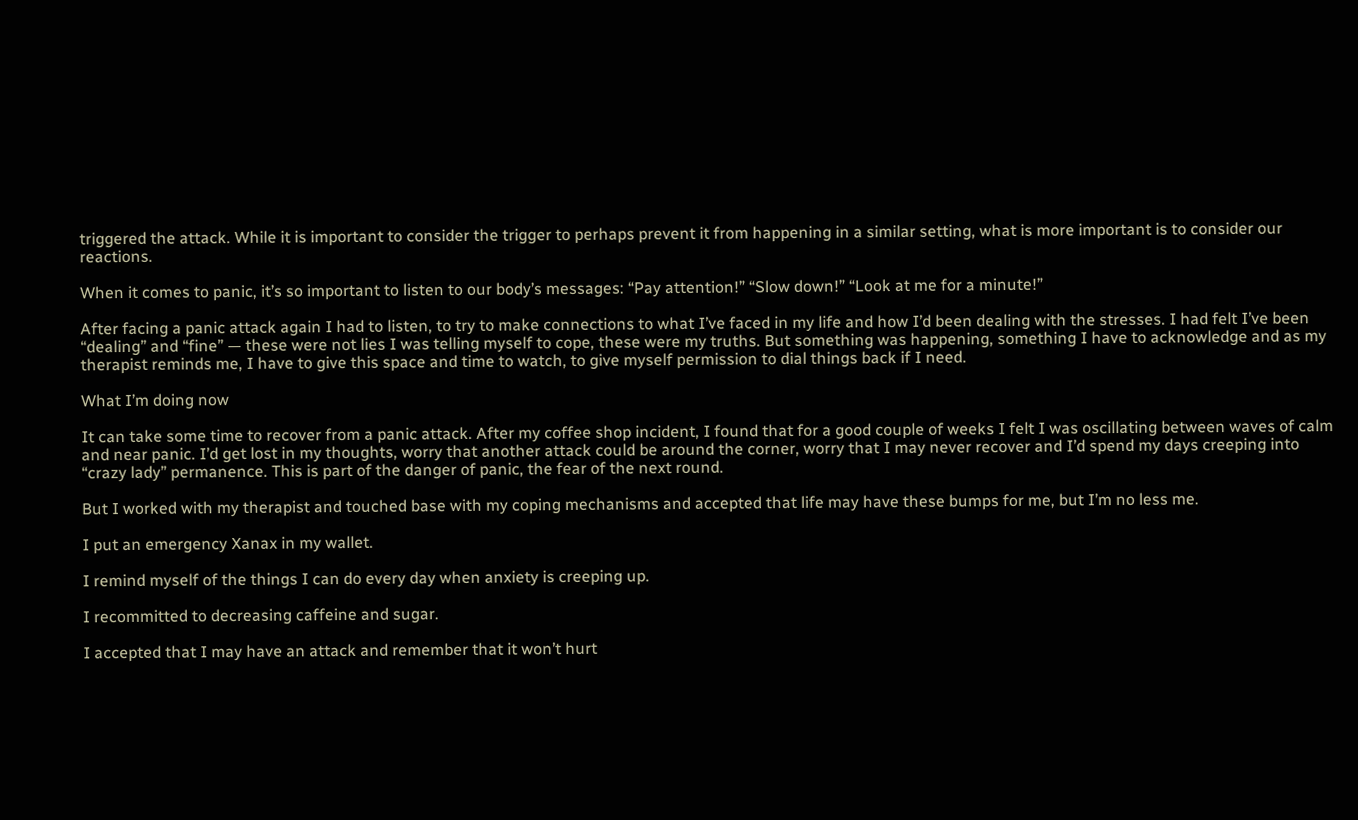triggered the attack. While it is important to consider the trigger to perhaps prevent it from happening in a similar setting, what is more important is to consider our reactions.

When it comes to panic, it’s so important to listen to our body’s messages: “Pay attention!” “Slow down!” “Look at me for a minute!”

After facing a panic attack again I had to listen, to try to make connections to what I’ve faced in my life and how I’d been dealing with the stresses. I had felt I’ve been “dealing” and “fine” — these were not lies I was telling myself to cope, these were my truths. But something was happening, something I have to acknowledge and as my therapist reminds me, I have to give this space and time to watch, to give myself permission to dial things back if I need.

What I’m doing now

It can take some time to recover from a panic attack. After my coffee shop incident, I found that for a good couple of weeks I felt I was oscillating between waves of calm and near panic. I’d get lost in my thoughts, worry that another attack could be around the corner, worry that I may never recover and I’d spend my days creeping into “crazy lady” permanence. This is part of the danger of panic, the fear of the next round.

But I worked with my therapist and touched base with my coping mechanisms and accepted that life may have these bumps for me, but I’m no less me.

I put an emergency Xanax in my wallet.

I remind myself of the things I can do every day when anxiety is creeping up.

I recommitted to decreasing caffeine and sugar.

I accepted that I may have an attack and remember that it won’t hurt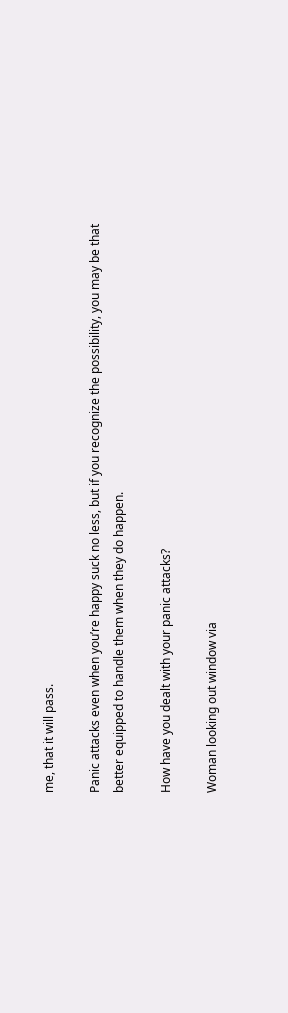me, that it will pass.

Panic attacks even when you’re happy suck no less, but if you recognize the possibility, you may be that better equipped to handle them when they do happen.

How have you dealt with your panic attacks?

Woman looking out window via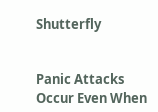Shutterfly


Panic Attacks Occur Even When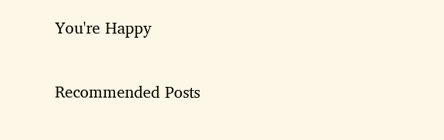You're Happy

Recommended Posts